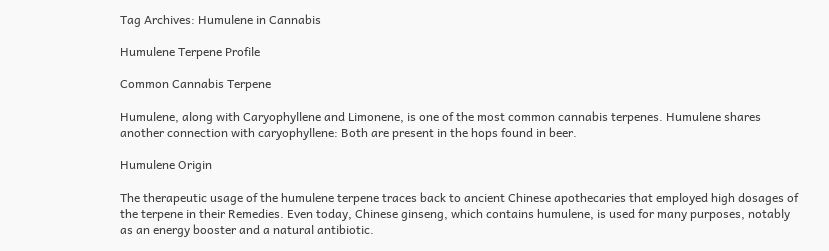Tag Archives: Humulene in Cannabis

Humulene Terpene Profile

Common Cannabis Terpene

Humulene, along with Caryophyllene and Limonene, is one of the most common cannabis terpenes. Humulene shares another connection with caryophyllene: Both are present in the hops found in beer.

Humulene Origin

The therapeutic usage of the humulene terpene traces back to ancient Chinese apothecaries that employed high dosages of the terpene in their Remedies. Even today, Chinese ginseng, which contains humulene, is used for many purposes, notably as an energy booster and a natural antibiotic.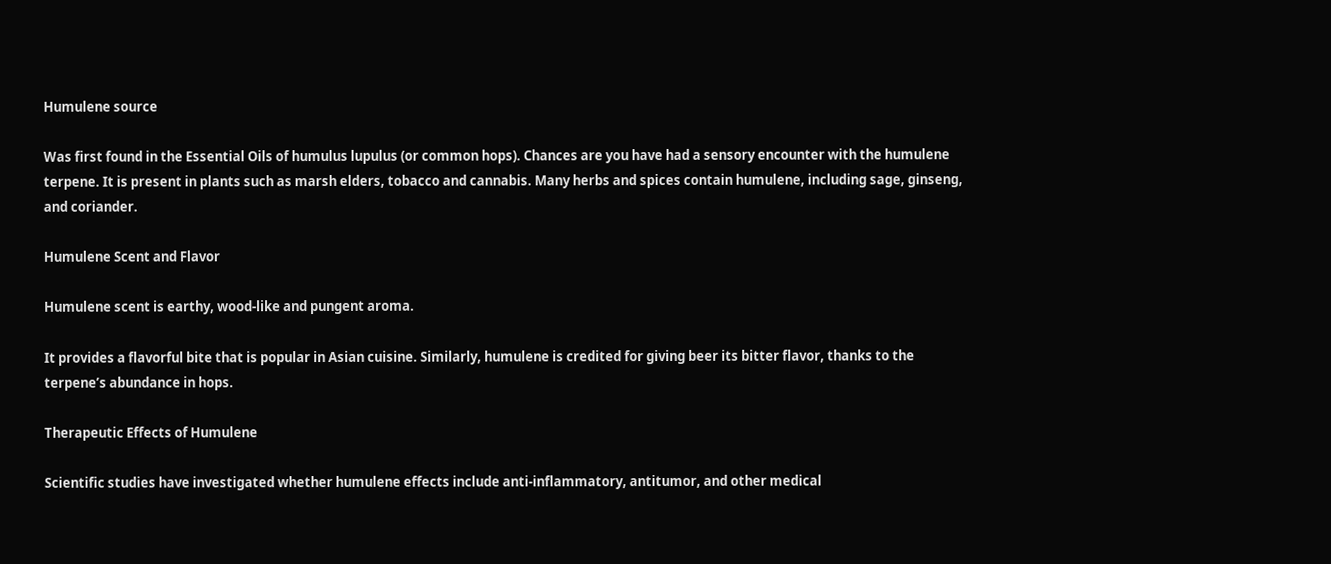Humulene source

Was first found in the Essential Oils of humulus lupulus (or common hops). Chances are you have had a sensory encounter with the humulene terpene. It is present in plants such as marsh elders, tobacco and cannabis. Many herbs and spices contain humulene, including sage, ginseng, and coriander.

Humulene Scent and Flavor

Humulene scent is earthy, wood-like and pungent aroma.

It provides a flavorful bite that is popular in Asian cuisine. Similarly, humulene is credited for giving beer its bitter flavor, thanks to the terpene’s abundance in hops.

Therapeutic Effects of Humulene

Scientific studies have investigated whether humulene effects include anti-inflammatory, antitumor, and other medical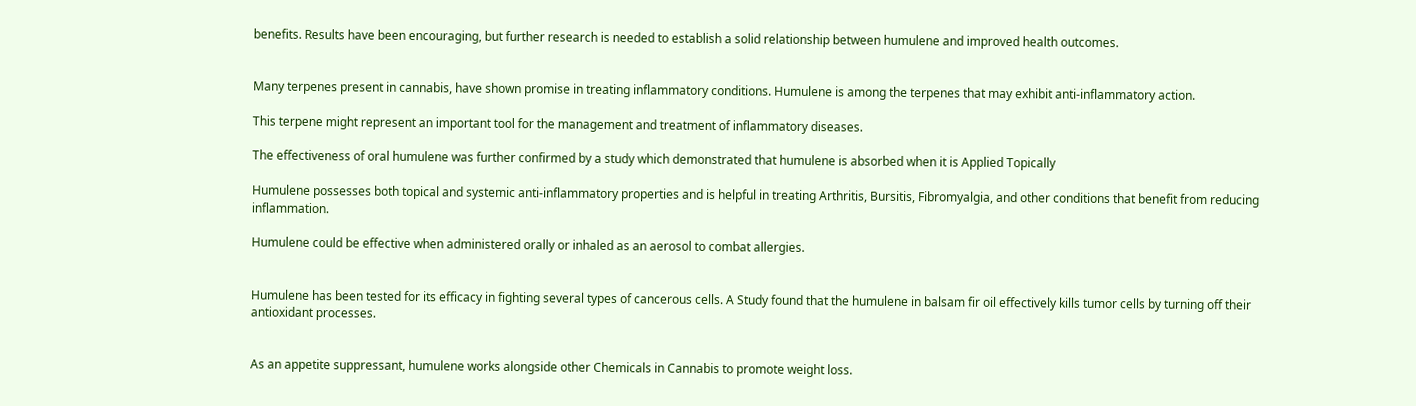benefits. Results have been encouraging, but further research is needed to establish a solid relationship between humulene and improved health outcomes.


Many terpenes present in cannabis, have shown promise in treating inflammatory conditions. Humulene is among the terpenes that may exhibit anti-inflammatory action.

This terpene might represent an important tool for the management and treatment of inflammatory diseases.

The effectiveness of oral humulene was further confirmed by a study which demonstrated that humulene is absorbed when it is Applied Topically

Humulene possesses both topical and systemic anti-inflammatory properties and is helpful in treating Arthritis, Bursitis, Fibromyalgia, and other conditions that benefit from reducing inflammation.

Humulene could be effective when administered orally or inhaled as an aerosol to combat allergies.


Humulene has been tested for its efficacy in fighting several types of cancerous cells. A Study found that the humulene in balsam fir oil effectively kills tumor cells by turning off their antioxidant processes.


As an appetite suppressant, humulene works alongside other Chemicals in Cannabis to promote weight loss.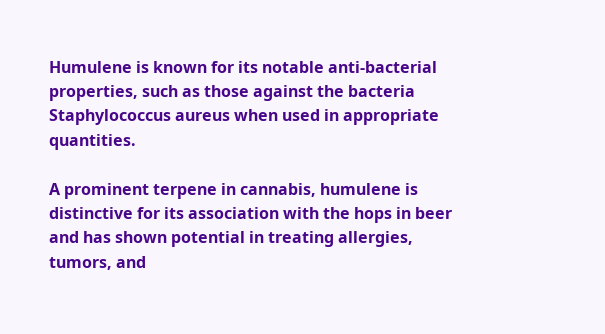Humulene is known for its notable anti-bacterial properties, such as those against the bacteria Staphylococcus aureus when used in appropriate quantities.

A prominent terpene in cannabis, humulene is distinctive for its association with the hops in beer and has shown potential in treating allergies, tumors, and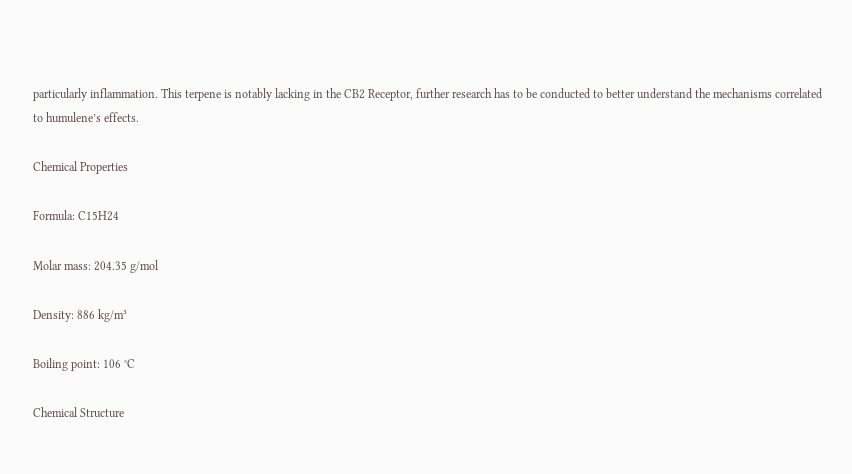particularly inflammation. This terpene is notably lacking in the CB2 Receptor, further research has to be conducted to better understand the mechanisms correlated to humulene’s effects.

Chemical Properties

Formula: C15H24

Molar mass: 204.35 g/mol

Density: 886 kg/m³

Boiling point: 106 °C

Chemical Structure